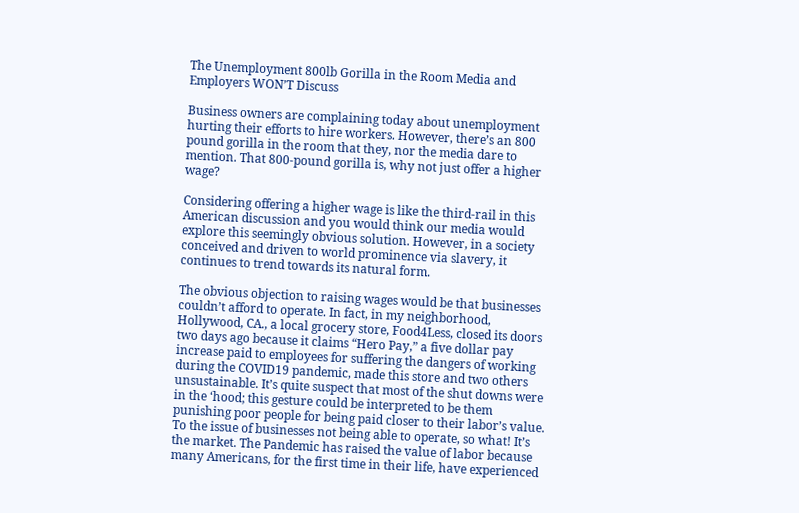The Unemployment 800lb Gorilla in the Room Media and Employers WON’T Discuss

Business owners are complaining today about unemployment hurting their efforts to hire workers. However, there’s an 800 pound gorilla in the room that they, nor the media dare to mention. That 800-pound gorilla is, why not just offer a higher wage?

Considering offering a higher wage is like the third-rail in this American discussion and you would think our media would explore this seemingly obvious solution. However, in a society conceived and driven to world prominence via slavery, it continues to trend towards its natural form.

The obvious objection to raising wages would be that businesses couldn’t afford to operate. In fact, in my neighborhood, Hollywood, CA., a local grocery store, Food4Less, closed its doors two days ago because it claims “Hero Pay,” a five dollar pay increase paid to employees for suffering the dangers of working during the COVID19 pandemic, made this store and two others unsustainable. It’s quite suspect that most of the shut downs were in the ‘hood; this gesture could be interpreted to be them punishing poor people for being paid closer to their labor’s value. To the issue of businesses not being able to operate, so what! It’s the market. The Pandemic has raised the value of labor because many Americans, for the first time in their life, have experienced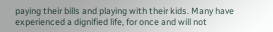paying their bills and playing with their kids. Many have experienced a dignified life, for once and will not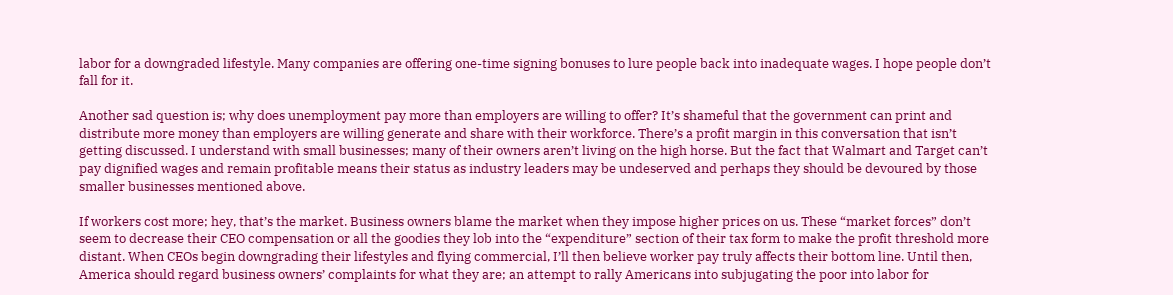labor for a downgraded lifestyle. Many companies are offering one-time signing bonuses to lure people back into inadequate wages. I hope people don’t fall for it.

Another sad question is; why does unemployment pay more than employers are willing to offer? It’s shameful that the government can print and distribute more money than employers are willing generate and share with their workforce. There’s a profit margin in this conversation that isn’t getting discussed. I understand with small businesses; many of their owners aren’t living on the high horse. But the fact that Walmart and Target can’t pay dignified wages and remain profitable means their status as industry leaders may be undeserved and perhaps they should be devoured by those smaller businesses mentioned above.

If workers cost more; hey, that’s the market. Business owners blame the market when they impose higher prices on us. These “market forces” don’t seem to decrease their CEO compensation or all the goodies they lob into the “expenditure” section of their tax form to make the profit threshold more distant. When CEOs begin downgrading their lifestyles and flying commercial, I’ll then believe worker pay truly affects their bottom line. Until then, America should regard business owners’ complaints for what they are; an attempt to rally Americans into subjugating the poor into labor for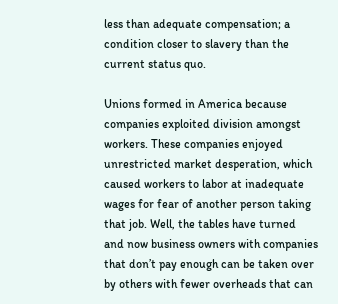less than adequate compensation; a condition closer to slavery than the current status quo.

Unions formed in America because companies exploited division amongst workers. These companies enjoyed unrestricted market desperation, which caused workers to labor at inadequate wages for fear of another person taking that job. Well, the tables have turned and now business owners with companies that don’t pay enough can be taken over by others with fewer overheads that can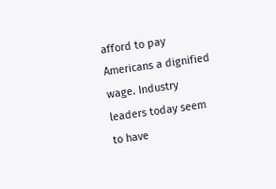afford to pay Americans a dignified wage. Industry leaders today seem to have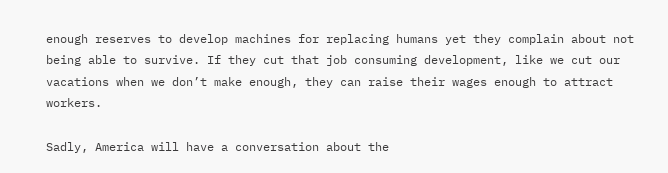enough reserves to develop machines for replacing humans yet they complain about not being able to survive. If they cut that job consuming development, like we cut our vacations when we don’t make enough, they can raise their wages enough to attract workers.

Sadly, America will have a conversation about the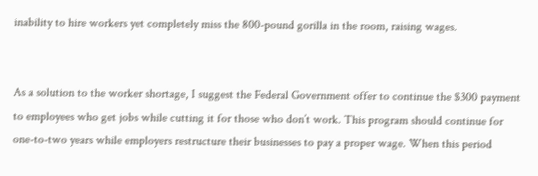inability to hire workers yet completely miss the 800-pound gorilla in the room, raising wages.


As a solution to the worker shortage, I suggest the Federal Government offer to continue the $300 payment to employees who get jobs while cutting it for those who don’t work. This program should continue for one-to-two years while employers restructure their businesses to pay a proper wage. When this period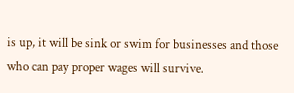is up, it will be sink or swim for businesses and those who can pay proper wages will survive.